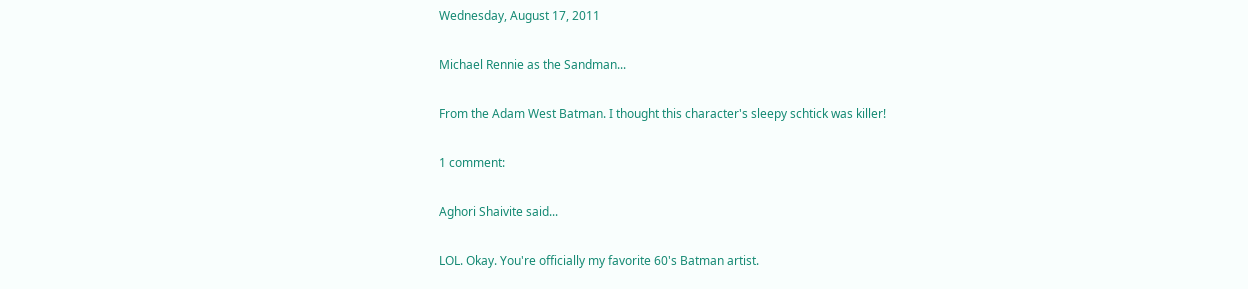Wednesday, August 17, 2011

Michael Rennie as the Sandman...

From the Adam West Batman. I thought this character's sleepy schtick was killer!

1 comment:

Aghori Shaivite said...

LOL. Okay. You're officially my favorite 60's Batman artist.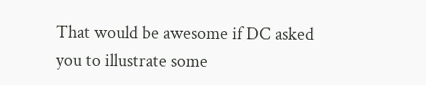That would be awesome if DC asked you to illustrate some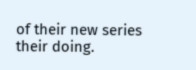of their new series their doing.